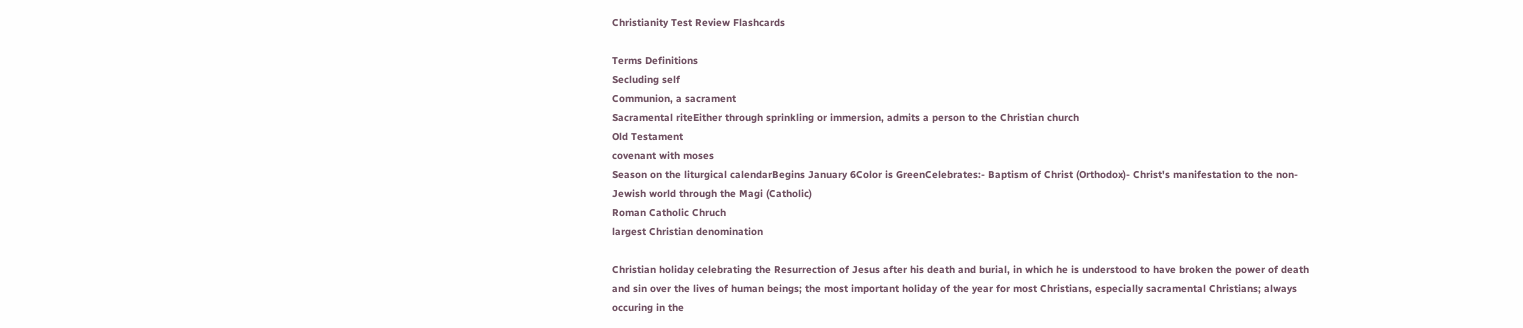Christianity Test Review Flashcards

Terms Definitions
Secluding self
Communion, a sacrament
Sacramental riteEither through sprinkling or immersion, admits a person to the Christian church
Old Testament
covenant with moses
Season on the liturgical calendarBegins January 6Color is GreenCelebrates:- Baptism of Christ (Orthodox)- Christ's manifestation to the non-Jewish world through the Magi (Catholic)
Roman Catholic Chruch
largest Christian denomination

Christian holiday celebrating the Resurrection of Jesus after his death and burial, in which he is understood to have broken the power of death and sin over the lives of human beings; the most important holiday of the year for most Christians, especially sacramental Christians; always occuring in the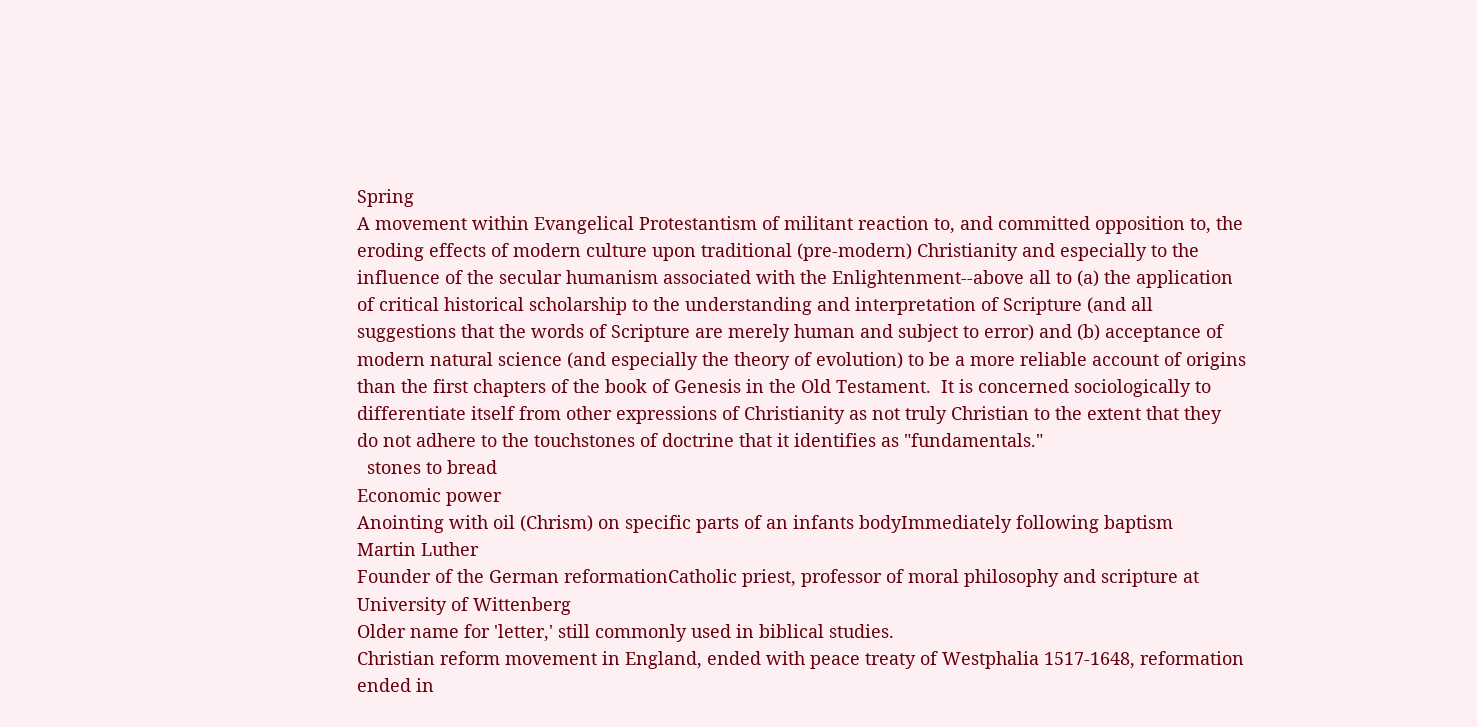Spring
A movement within Evangelical Protestantism of militant reaction to, and committed opposition to, the eroding effects of modern culture upon traditional (pre-modern) Christianity and especially to the influence of the secular humanism associated with the Enlightenment--above all to (a) the application of critical historical scholarship to the understanding and interpretation of Scripture (and all suggestions that the words of Scripture are merely human and subject to error) and (b) acceptance of modern natural science (and especially the theory of evolution) to be a more reliable account of origins than the first chapters of the book of Genesis in the Old Testament.  It is concerned sociologically to differentiate itself from other expressions of Christianity as not truly Christian to the extent that they do not adhere to the touchstones of doctrine that it identifies as "fundamentals."
  stones to bread
Economic power
Anointing with oil (Chrism) on specific parts of an infants bodyImmediately following baptism
Martin Luther
Founder of the German reformationCatholic priest, professor of moral philosophy and scripture at University of Wittenberg
Older name for 'letter,' still commonly used in biblical studies.
Christian reform movement in England, ended with peace treaty of Westphalia 1517-1648, reformation ended in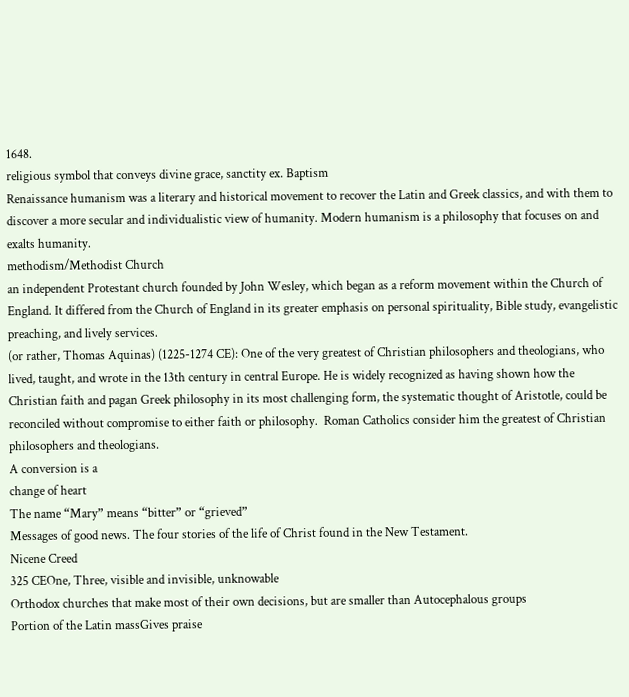1648.
religious symbol that conveys divine grace, sanctity ex. Baptism
Renaissance humanism was a literary and historical movement to recover the Latin and Greek classics, and with them to discover a more secular and individualistic view of humanity. Modern humanism is a philosophy that focuses on and exalts humanity.
methodism/Methodist Church
an independent Protestant church founded by John Wesley, which began as a reform movement within the Church of England. It differed from the Church of England in its greater emphasis on personal spirituality, Bible study, evangelistic preaching, and lively services.
(or rather, Thomas Aquinas) (1225-1274 CE): One of the very greatest of Christian philosophers and theologians, who lived, taught, and wrote in the 13th century in central Europe. He is widely recognized as having shown how the Christian faith and pagan Greek philosophy in its most challenging form, the systematic thought of Aristotle, could be reconciled without compromise to either faith or philosophy.  Roman Catholics consider him the greatest of Christian philosophers and theologians.
A conversion is a
change of heart
The name “Mary” means “bitter” or “grieved”
Messages of good news. The four stories of the life of Christ found in the New Testament.
Nicene Creed
325 CEOne, Three, visible and invisible, unknowable
Orthodox churches that make most of their own decisions, but are smaller than Autocephalous groups
Portion of the Latin massGives praise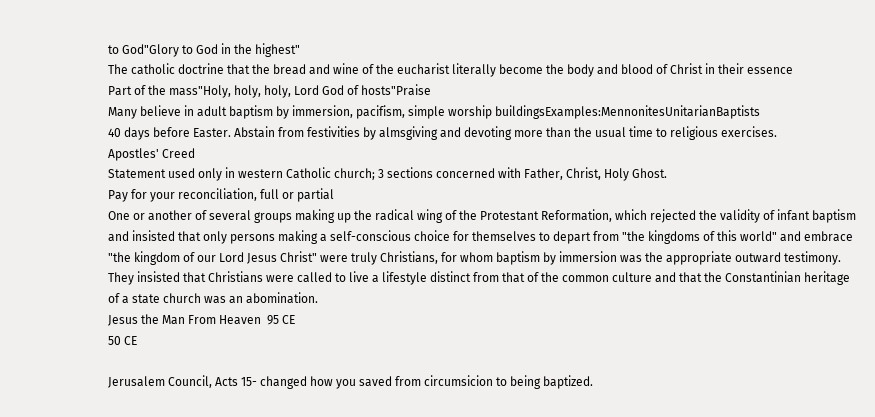to God"Glory to God in the highest"
The catholic doctrine that the bread and wine of the eucharist literally become the body and blood of Christ in their essence
Part of the mass"Holy, holy, holy, Lord God of hosts"Praise
Many believe in adult baptism by immersion, pacifism, simple worship buildingsExamples:MennonitesUnitarianBaptists
40 days before Easter. Abstain from festivities by almsgiving and devoting more than the usual time to religious exercises.
Apostles' Creed
Statement used only in western Catholic church; 3 sections concerned with Father, Christ, Holy Ghost.
Pay for your reconciliation, full or partial
One or another of several groups making up the radical wing of the Protestant Reformation, which rejected the validity of infant baptism and insisted that only persons making a self-conscious choice for themselves to depart from "the kingdoms of this world" and embrace "the kingdom of our Lord Jesus Christ" were truly Christians, for whom baptism by immersion was the appropriate outward testimony. They insisted that Christians were called to live a lifestyle distinct from that of the common culture and that the Constantinian heritage of a state church was an abomination.
Jesus the Man From Heaven  95 CE
50 CE

Jerusalem Council, Acts 15- changed how you saved from circumsicion to being baptized.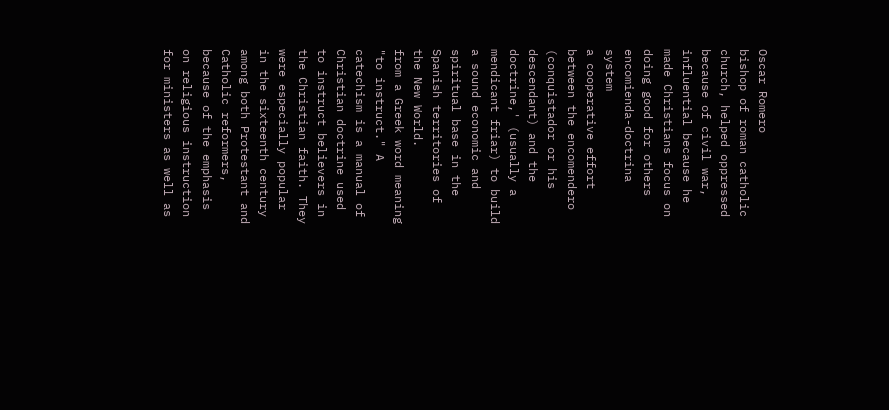Oscar Romero
bishop of roman catholic church, helped oppressed because of civil war, influential because he made Christians focus on doing good for others
encomienda-doctrina system
a cooperative effort between the encomendero (conquistador or his descendant) and the doctrine,' (usually a mendicant friar) to build a sound economic and spiritual base in the Spanish territories of the New World.
from a Greek word meaning "to instruct." A catechism is a manual of Christian doctrine used to instruct believers in the Christian faith. They were especially popular in the sixteenth century among both Protestant and Catholic reformers, because of the emphasis on religious instruction for ministers as well as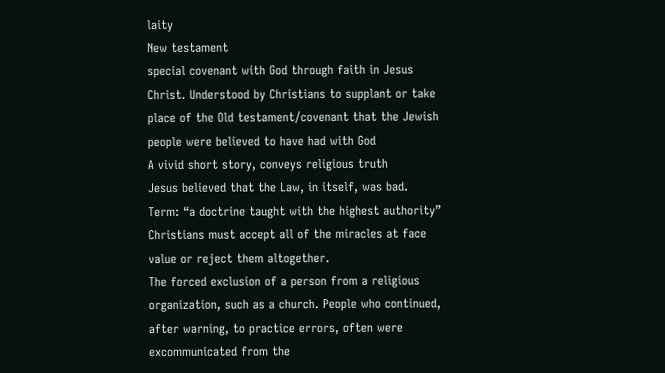laity
New testament
special covenant with God through faith in Jesus Christ. Understood by Christians to supplant or take place of the Old testament/covenant that the Jewish people were believed to have had with God
A vivid short story, conveys religious truth
Jesus believed that the Law, in itself, was bad.
Term: “a doctrine taught with the highest authority”
Christians must accept all of the miracles at face value or reject them altogether.
The forced exclusion of a person from a religious organization, such as a church. People who continued, after warning, to practice errors, often were excommunicated from the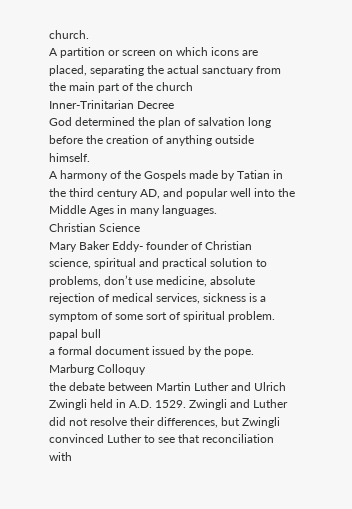church.
A partition or screen on which icons are placed, separating the actual sanctuary from the main part of the church
Inner-Trinitarian Decree
God determined the plan of salvation long before the creation of anything outside himself.
A harmony of the Gospels made by Tatian in the third century AD, and popular well into the Middle Ages in many languages.
Christian Science
Mary Baker Eddy- founder of Christian science, spiritual and practical solution to problems, don’t use medicine, absolute rejection of medical services, sickness is a symptom of some sort of spiritual problem.
papal bull
a formal document issued by the pope.
Marburg Colloquy
the debate between Martin Luther and Ulrich Zwingli held in A.D. 1529. Zwingli and Luther did not resolve their differences, but Zwingli convinced Luther to see that reconciliation with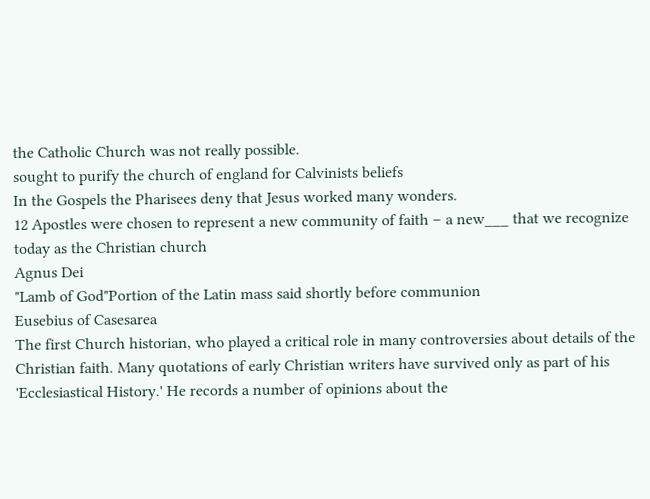the Catholic Church was not really possible.
sought to purify the church of england for Calvinists beliefs
In the Gospels the Pharisees deny that Jesus worked many wonders.
12 Apostles were chosen to represent a new community of faith – a new___ that we recognize today as the Christian church
Agnus Dei
"Lamb of God"Portion of the Latin mass said shortly before communion
Eusebius of Casesarea
The first Church historian, who played a critical role in many controversies about details of the Christian faith. Many quotations of early Christian writers have survived only as part of his 'Ecclesiastical History.' He records a number of opinions about the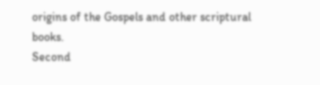origins of the Gospels and other scriptural books.
Second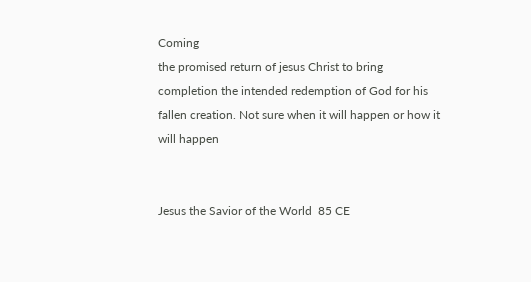Coming
the promised return of jesus Christ to bring completion the intended redemption of God for his fallen creation. Not sure when it will happen or how it will happen


Jesus the Savior of the World  85 CE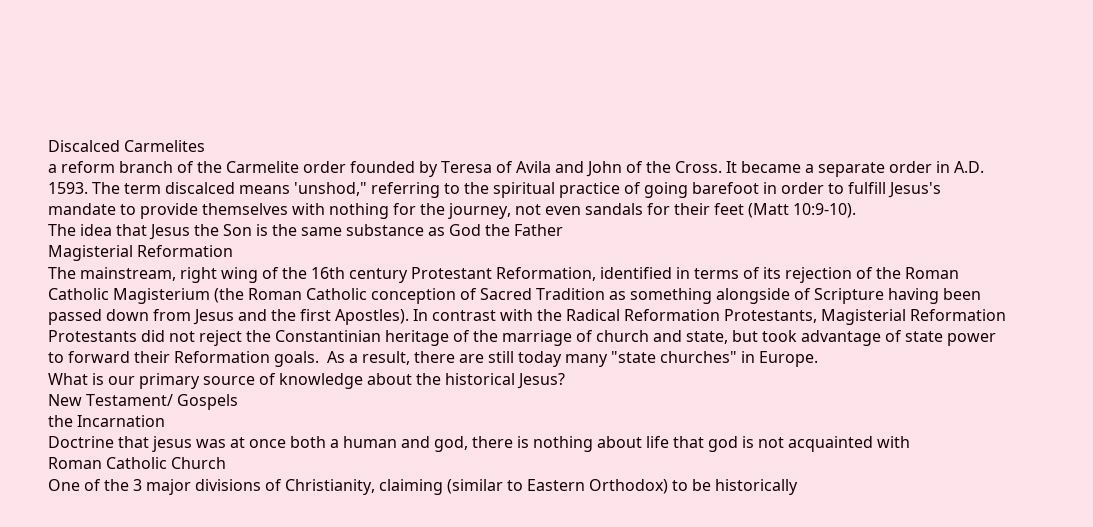Discalced Carmelites
a reform branch of the Carmelite order founded by Teresa of Avila and John of the Cross. It became a separate order in A.D. 1593. The term discalced means 'unshod," referring to the spiritual practice of going barefoot in order to fulfill Jesus's mandate to provide themselves with nothing for the journey, not even sandals for their feet (Matt 10:9-10).
The idea that Jesus the Son is the same substance as God the Father
Magisterial Reformation
The mainstream, right wing of the 16th century Protestant Reformation, identified in terms of its rejection of the Roman Catholic Magisterium (the Roman Catholic conception of Sacred Tradition as something alongside of Scripture having been passed down from Jesus and the first Apostles). In contrast with the Radical Reformation Protestants, Magisterial Reformation Protestants did not reject the Constantinian heritage of the marriage of church and state, but took advantage of state power to forward their Reformation goals.  As a result, there are still today many "state churches" in Europe.
What is our primary source of knowledge about the historical Jesus?
New Testament/ Gospels
the Incarnation
Doctrine that jesus was at once both a human and god, there is nothing about life that god is not acquainted with
Roman Catholic Church
One of the 3 major divisions of Christianity, claiming (similar to Eastern Orthodox) to be historically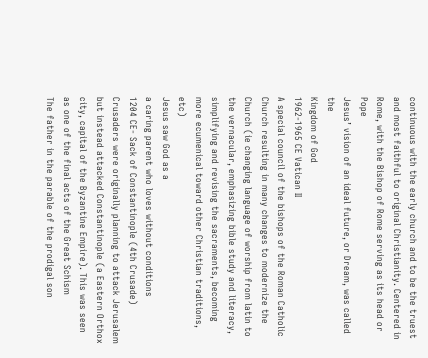continuous with the early church and to be the truest and most faithful to original Christianity. Centered in Rome, with the Bishop of Rome serving as its head or Pope
Jesus’ vision of an ideal future, or Dream, was called the
Kingdom of God
1962-1965 CE Vatican II
A special council of the bishops of the Roman Catholic Church resulting in many changes to modernize the Church (ie changing language of worship from latin to the vernacular, emphasizing bible study and literacy, simplifying and revising the sacraments, becoming more ecumenical toward other Christian traditions, etc)
Jesus saw God as a
a caring parent who loves without conditions
1204 CE- Sack of Constantinople (4th Crusade)
Crusaders were originally planning to attack Jerusalem but instead attacked Constantinople (a Eastern Orthox city, capital of the Byzantine Empire). This was seen as one of the final acts of the Great Schism
The father in the parable of the prodigal son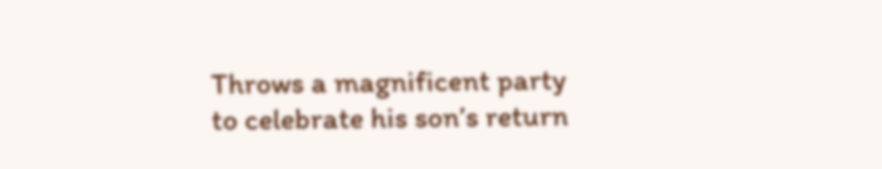Throws a magnificent party to celebrate his son’s return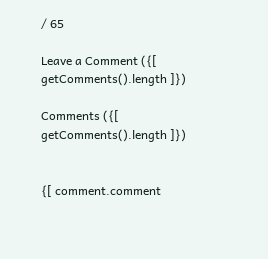/ 65

Leave a Comment ({[ getComments().length ]})

Comments ({[ getComments().length ]})


{[ comment.comment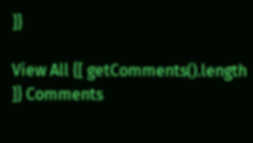]}

View All {[ getComments().length ]} Comments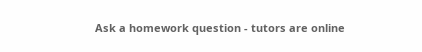Ask a homework question - tutors are online